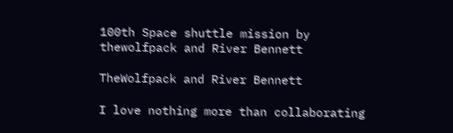100th Space shuttle mission by thewolfpack and River Bennett

TheWolfpack and River Bennett

I love nothing more than collaborating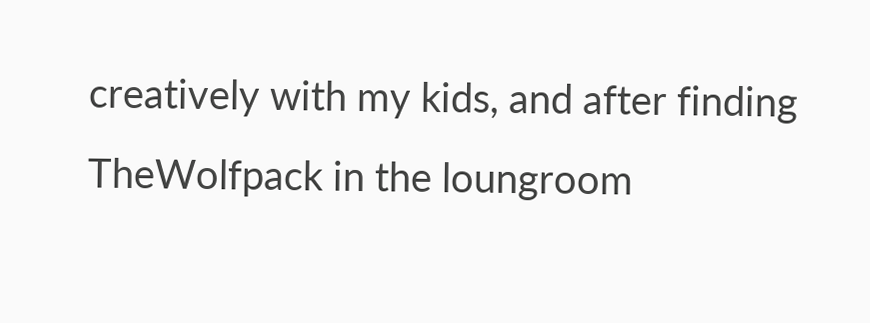creatively with my kids, and after finding TheWolfpack in the loungroom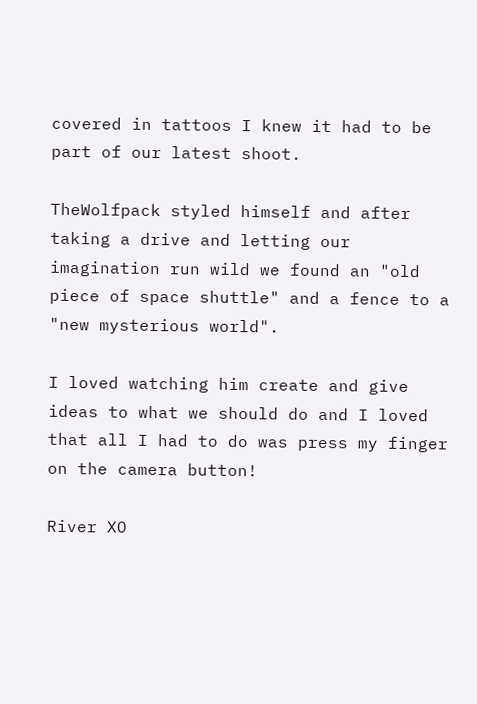covered in tattoos I knew it had to be part of our latest shoot.

TheWolfpack styled himself and after taking a drive and letting our imagination run wild we found an "old piece of space shuttle" and a fence to a "new mysterious world".

I loved watching him create and give ideas to what we should do and I loved that all I had to do was press my finger on the camera button!

River XO